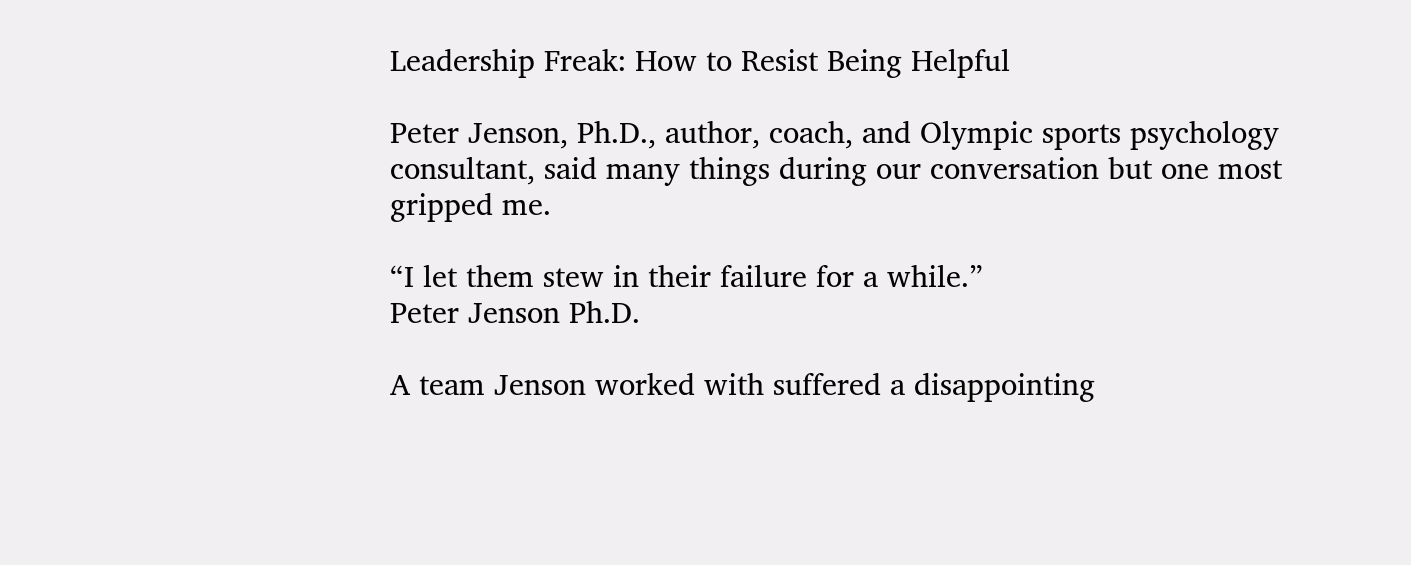Leadership Freak: How to Resist Being Helpful

Peter Jenson, Ph.D., author, coach, and Olympic sports psychology consultant, said many things during our conversation but one most gripped me.

“I let them stew in their failure for a while.”
Peter Jenson Ph.D.

A team Jenson worked with suffered a disappointing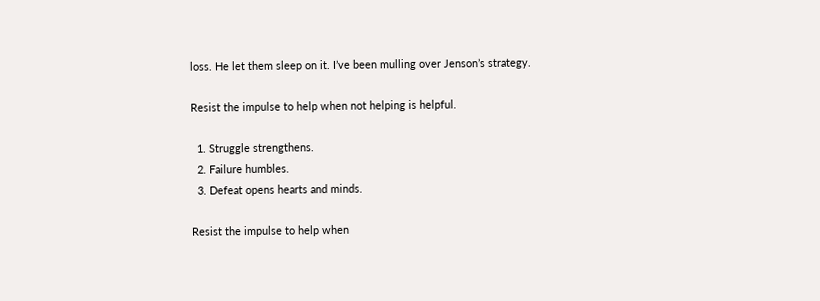loss. He let them sleep on it. I’ve been mulling over Jenson’s strategy.

Resist the impulse to help when not helping is helpful.

  1. Struggle strengthens.
  2. Failure humbles.
  3. Defeat opens hearts and minds.

Resist the impulse to help when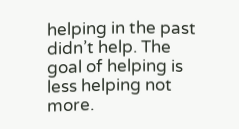helping in the past didn’t help. The goal of helping is less helping not more.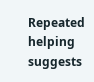Repeated helping suggests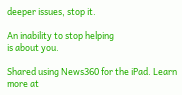deeper issues, stop it.

An inability to stop helping
is about you.

Shared using News360 for the iPad. Learn more at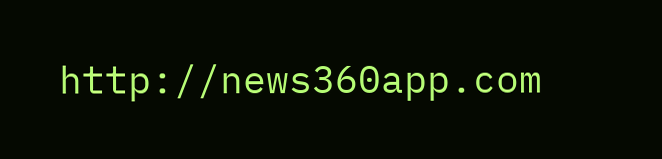http://news360app.com